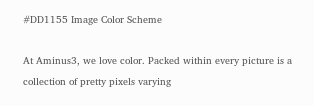#DD1155 Image Color Scheme

At Aminus3, we love color. Packed within every picture is a collection of pretty pixels varying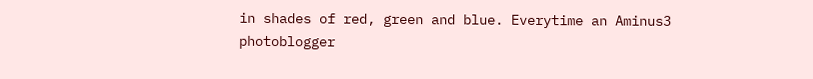in shades of red, green and blue. Everytime an Aminus3 photoblogger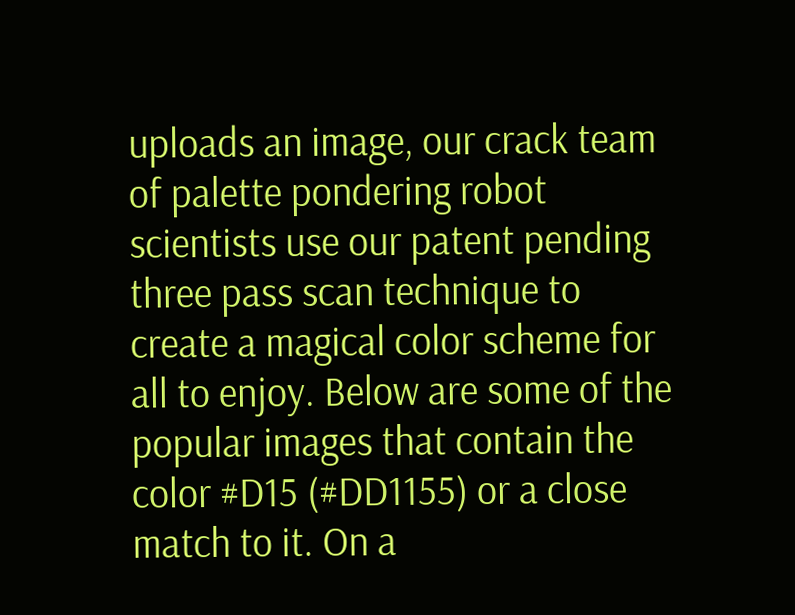uploads an image, our crack team of palette pondering robot scientists use our patent pending three pass scan technique to create a magical color scheme for all to enjoy. Below are some of the popular images that contain the color #D15 (#DD1155) or a close match to it. On a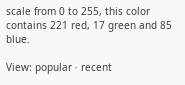scale from 0 to 255, this color contains 221 red, 17 green and 85 blue.

View: popular · recent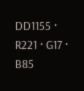DD1155 · R221 · G17 · B85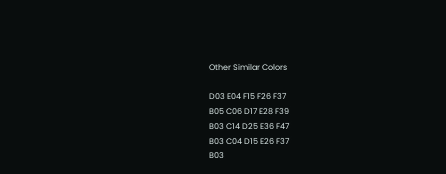Other Similar Colors

D03 E04 F15 F26 F37
B05 C06 D17 E28 F39
B03 C14 D25 E36 F47
B03 C04 D15 E26 F37
B03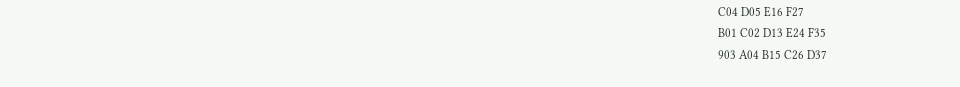C04 D05 E16 F27
B01 C02 D13 E24 F35
903 A04 B15 C26 D37